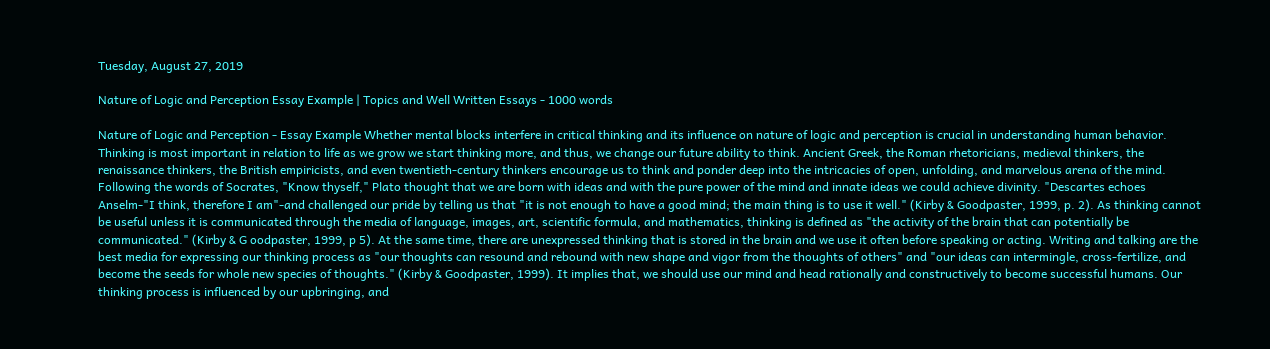Tuesday, August 27, 2019

Nature of Logic and Perception Essay Example | Topics and Well Written Essays - 1000 words

Nature of Logic and Perception - Essay Example Whether mental blocks interfere in critical thinking and its influence on nature of logic and perception is crucial in understanding human behavior. Thinking is most important in relation to life as we grow we start thinking more, and thus, we change our future ability to think. Ancient Greek, the Roman rhetoricians, medieval thinkers, the renaissance thinkers, the British empiricists, and even twentieth-century thinkers encourage us to think and ponder deep into the intricacies of open, unfolding, and marvelous arena of the mind. Following the words of Socrates, "Know thyself," Plato thought that we are born with ideas and with the pure power of the mind and innate ideas we could achieve divinity. "Descartes echoes Anselm-"I think, therefore I am"-and challenged our pride by telling us that "it is not enough to have a good mind; the main thing is to use it well." (Kirby & Goodpaster, 1999, p. 2). As thinking cannot be useful unless it is communicated through the media of language, images, art, scientific formula, and mathematics, thinking is defined as "the activity of the brain that can potentially be communicated." (Kirby & G oodpaster, 1999, p 5). At the same time, there are unexpressed thinking that is stored in the brain and we use it often before speaking or acting. Writing and talking are the best media for expressing our thinking process as "our thoughts can resound and rebound with new shape and vigor from the thoughts of others" and "our ideas can intermingle, cross-fertilize, and become the seeds for whole new species of thoughts." (Kirby & Goodpaster, 1999). It implies that, we should use our mind and head rationally and constructively to become successful humans. Our thinking process is influenced by our upbringing, and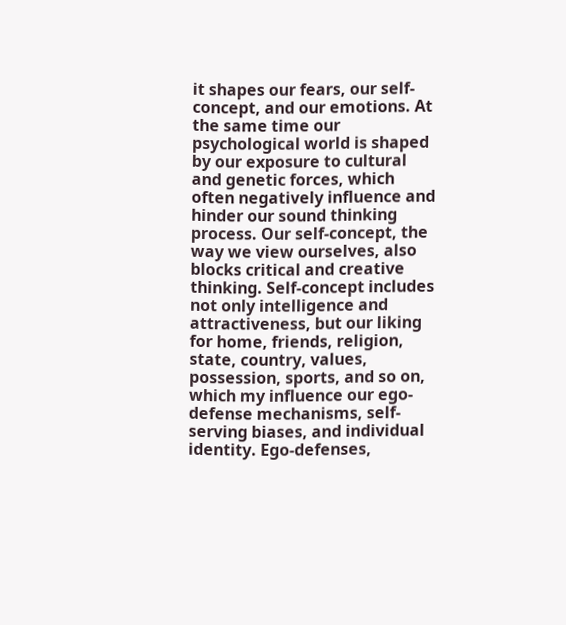it shapes our fears, our self-concept, and our emotions. At the same time our psychological world is shaped by our exposure to cultural and genetic forces, which often negatively influence and hinder our sound thinking process. Our self-concept, the way we view ourselves, also blocks critical and creative thinking. Self-concept includes not only intelligence and attractiveness, but our liking for home, friends, religion, state, country, values, possession, sports, and so on, which my influence our ego-defense mechanisms, self-serving biases, and individual identity. Ego-defenses,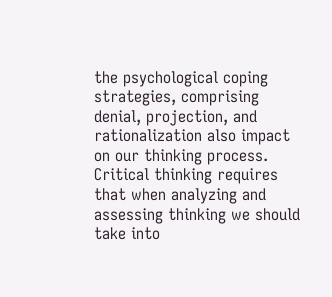the psychological coping strategies, comprising denial, projection, and rationalization also impact on our thinking process. Critical thinking requires that when analyzing and assessing thinking we should take into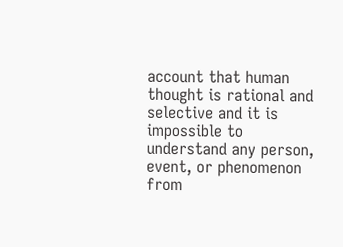account that human thought is rational and selective and it is impossible to understand any person, event, or phenomenon from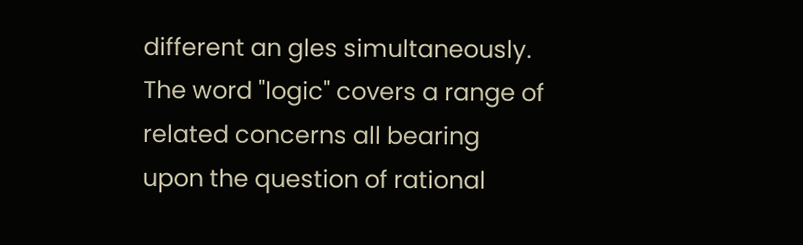different an gles simultaneously. The word "logic" covers a range of related concerns all bearing upon the question of rational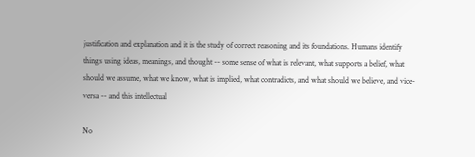justification and explanation and it is the study of correct reasoning and its foundations. Humans identify things using ideas, meanings, and thought -- some sense of what is relevant, what supports a belief, what should we assume, what we know, what is implied, what contradicts, and what should we believe, and vice-versa -- and this intellectual

No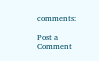comments:

Post a Comment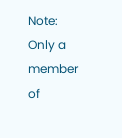Note: Only a member of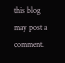this blog may post a comment.